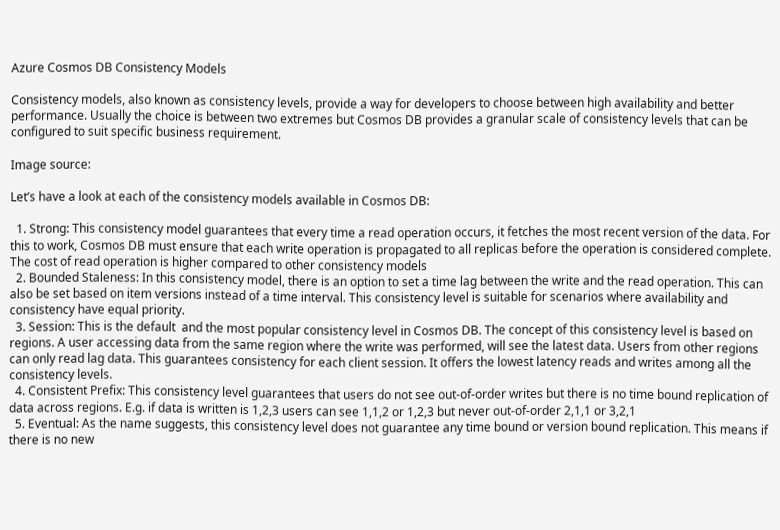Azure Cosmos DB Consistency Models

Consistency models, also known as consistency levels, provide a way for developers to choose between high availability and better performance. Usually the choice is between two extremes but Cosmos DB provides a granular scale of consistency levels that can be configured to suit specific business requirement.

Image source:

Let’s have a look at each of the consistency models available in Cosmos DB:

  1. Strong: This consistency model guarantees that every time a read operation occurs, it fetches the most recent version of the data. For this to work, Cosmos DB must ensure that each write operation is propagated to all replicas before the operation is considered complete. The cost of read operation is higher compared to other consistency models
  2. Bounded Staleness: In this consistency model, there is an option to set a time lag between the write and the read operation. This can also be set based on item versions instead of a time interval. This consistency level is suitable for scenarios where availability and consistency have equal priority.
  3. Session: This is the default  and the most popular consistency level in Cosmos DB. The concept of this consistency level is based on regions. A user accessing data from the same region where the write was performed, will see the latest data. Users from other regions can only read lag data. This guarantees consistency for each client session. It offers the lowest latency reads and writes among all the consistency levels.
  4. Consistent Prefix: This consistency level guarantees that users do not see out-of-order writes but there is no time bound replication of data across regions. E.g. if data is written is 1,2,3 users can see 1,1,2 or 1,2,3 but never out-of-order 2,1,1 or 3,2,1
  5. Eventual: As the name suggests, this consistency level does not guarantee any time bound or version bound replication. This means if there is no new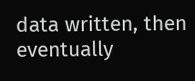data written, then eventually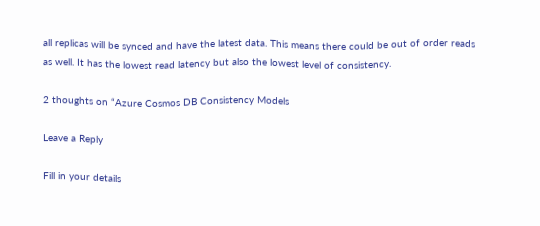all replicas will be synced and have the latest data. This means there could be out of order reads as well. It has the lowest read latency but also the lowest level of consistency.

2 thoughts on “Azure Cosmos DB Consistency Models

Leave a Reply

Fill in your details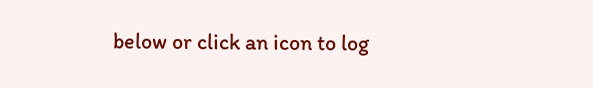below or click an icon to log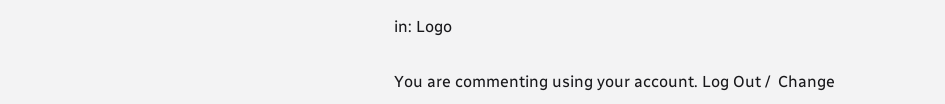in: Logo

You are commenting using your account. Log Out /  Change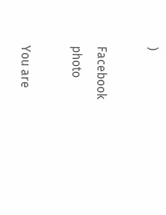)

Facebook photo

You are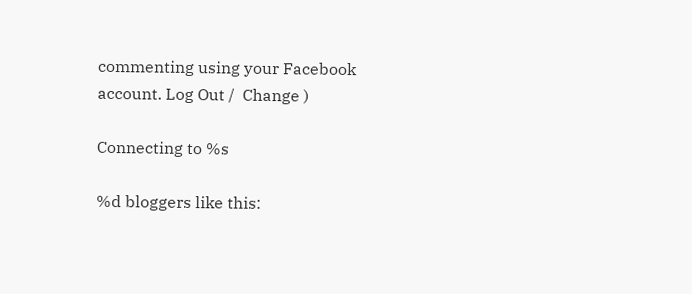commenting using your Facebook account. Log Out /  Change )

Connecting to %s

%d bloggers like this: